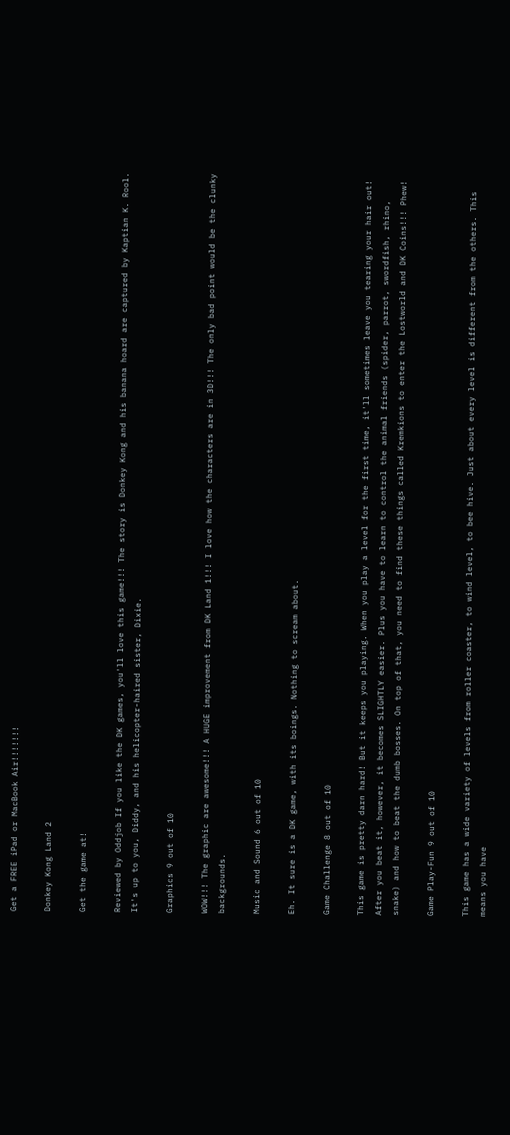Get a FREE iPad or MacBook Air!!!!!!!

Donkey Kong Land 2

Get the game at!

Reviewed by Oddjob If you like the DK games, you'll love this game!!! The story is Donkey Kong and his banana hoard are captured by Kaptian K. Rool. It's up to you, Diddy, and his helicopter-haired sister, Dixie.

Graphics 9 out of 10

WOW!!! The graphic are awesome!!! A HUGE improvement from DK Land 1!!! I love how the characters are in 3D!!! The only bad point would be the clunky backgrounds.

Music and Sound 6 out of 10

Eh. It sure is a DK game, with its boings. Nothing to scream about.

Game Challenge 8 out of 10

This game is pretty darn hard! But it keeps you playing. When you play a level for the first time, it'll sometimes leave you tearing your hair out! After you beat it, however, it becomes SLIGHTLY easier. Plus you have to learn to control the animal friends (spider, parrot, swordfish, rhino, snake) and how to beat the dumb bosses. On top of that, you need to find these things called Kremkions to enter the Lostworld and DK Coins!!! Phew!

Game Play-Fun 9 out of 10

This game has a wide variety of levels from roller coaster, to wind level, to bee hive. Just about every level is different from the others. This means you have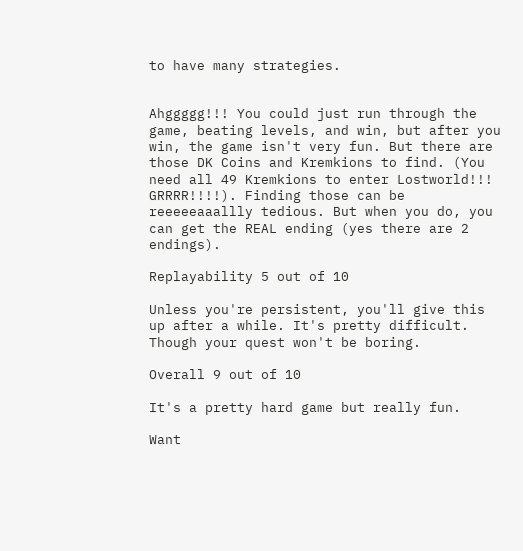to have many strategies.


Ahggggg!!! You could just run through the game, beating levels, and win, but after you win, the game isn't very fun. But there are those DK Coins and Kremkions to find. (You need all 49 Kremkions to enter Lostworld!!! GRRRR!!!!). Finding those can be reeeeeaaallly tedious. But when you do, you can get the REAL ending (yes there are 2 endings).

Replayability 5 out of 10

Unless you're persistent, you'll give this up after a while. It's pretty difficult. Though your quest won't be boring.

Overall 9 out of 10

It's a pretty hard game but really fun.

Want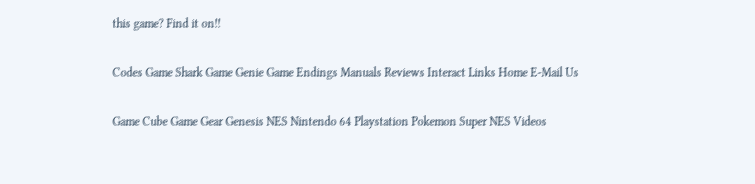this game? Find it on!!

Codes Game Shark Game Genie Game Endings Manuals Reviews Interact Links Home E-Mail Us

Game Cube Game Gear Genesis NES Nintendo 64 Playstation Pokemon Super NES Videos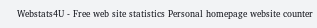Webstats4U - Free web site statistics Personal homepage website counter